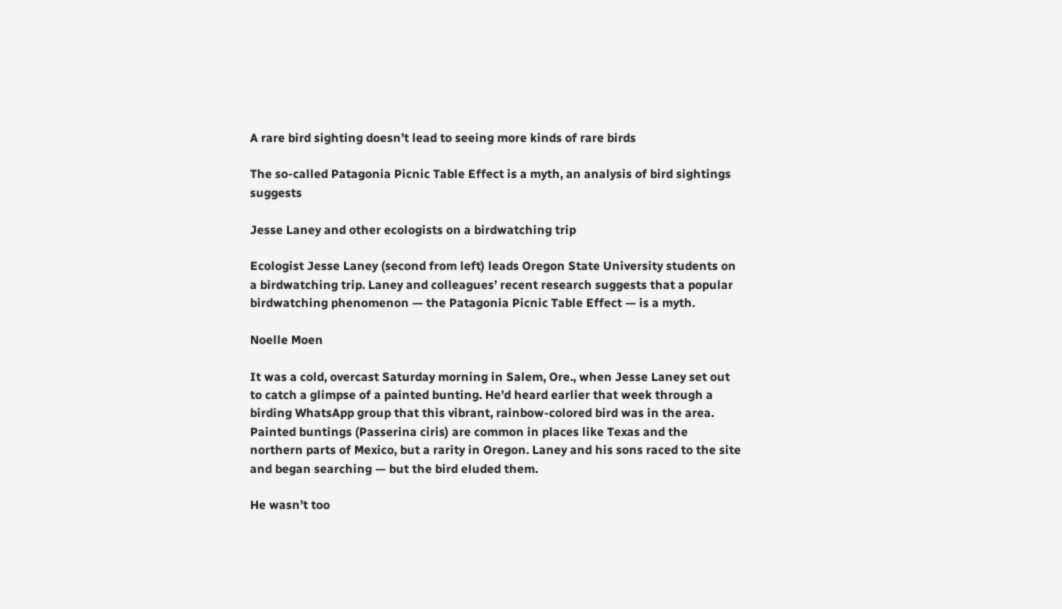A rare bird sighting doesn’t lead to seeing more kinds of rare birds

The so-called Patagonia Picnic Table Effect is a myth, an analysis of bird sightings suggests

Jesse Laney and other ecologists on a birdwatching trip

Ecologist Jesse Laney (second from left) leads Oregon State University students on a birdwatching trip. Laney and colleagues’ recent research suggests that a popular birdwatching phenomenon — the Patagonia Picnic Table Effect — is a myth.

Noelle Moen

It was a cold, overcast Saturday morning in Salem, Ore., when Jesse Laney set out to catch a glimpse of a painted bunting. He’d heard earlier that week through a birding WhatsApp group that this vibrant, rainbow-colored bird was in the area. Painted buntings (Passerina ciris) are common in places like Texas and the northern parts of Mexico, but a rarity in Oregon. Laney and his sons raced to the site and began searching — but the bird eluded them.

He wasn’t too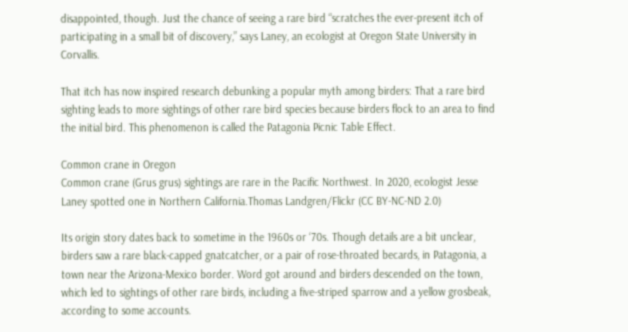disappointed, though. Just the chance of seeing a rare bird “scratches the ever-present itch of participating in a small bit of discovery,” says Laney, an ecologist at Oregon State University in Corvallis.

That itch has now inspired research debunking a popular myth among birders: That a rare bird sighting leads to more sightings of other rare bird species because birders flock to an area to find the initial bird. This phenomenon is called the Patagonia Picnic Table Effect.

Common crane in Oregon
Common crane (Grus grus) sightings are rare in the Pacific Northwest. In 2020, ecologist Jesse Laney spotted one in Northern California.Thomas Landgren/Flickr (CC BY-NC-ND 2.0)

Its origin story dates back to sometime in the 1960s or ‘70s. Though details are a bit unclear, birders saw a rare black-capped gnatcatcher, or a pair of rose-throated becards, in Patagonia, a town near the Arizona-Mexico border. Word got around and birders descended on the town, which led to sightings of other rare birds, including a five-striped sparrow and a yellow grosbeak, according to some accounts.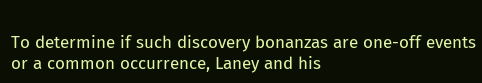To determine if such discovery bonanzas are one-off events or a common occurrence, Laney and his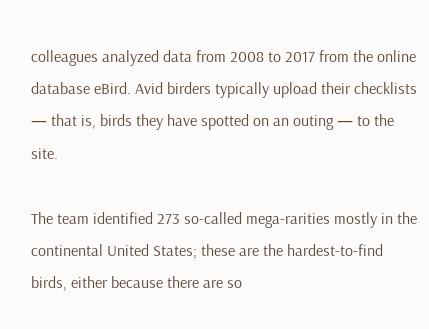colleagues analyzed data from 2008 to 2017 from the online database eBird. Avid birders typically upload their checklists — that is, birds they have spotted on an outing — to the site.

The team identified 273 so-called mega-rarities mostly in the continental United States; these are the hardest-to-find birds, either because there are so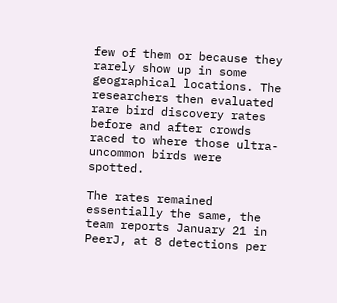few of them or because they rarely show up in some geographical locations. The researchers then evaluated rare bird discovery rates before and after crowds raced to where those ultra-uncommon birds were spotted.

The rates remained essentially the same, the team reports January 21 in PeerJ, at 8 detections per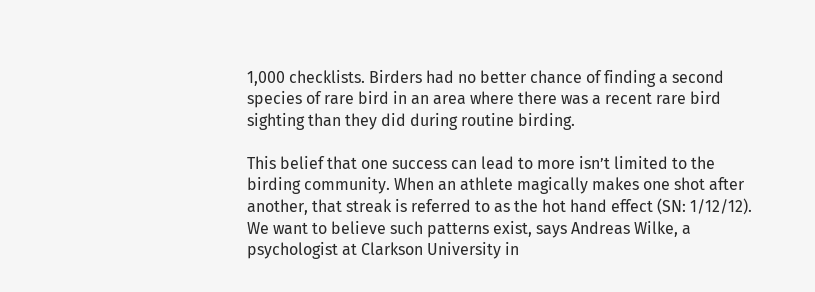1,000 checklists. Birders had no better chance of finding a second species of rare bird in an area where there was a recent rare bird sighting than they did during routine birding.

This belief that one success can lead to more isn’t limited to the birding community. When an athlete magically makes one shot after another, that streak is referred to as the hot hand effect (SN: 1/12/12). We want to believe such patterns exist, says Andreas Wilke, a psychologist at Clarkson University in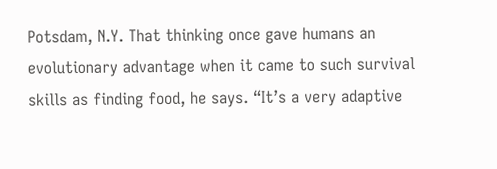Potsdam, N.Y. That thinking once gave humans an evolutionary advantage when it came to such survival skills as finding food, he says. “It’s a very adaptive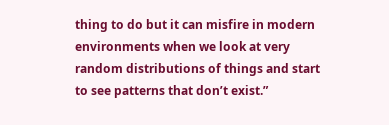thing to do but it can misfire in modern environments when we look at very random distributions of things and start to see patterns that don’t exist.”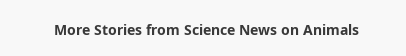More Stories from Science News on Animals